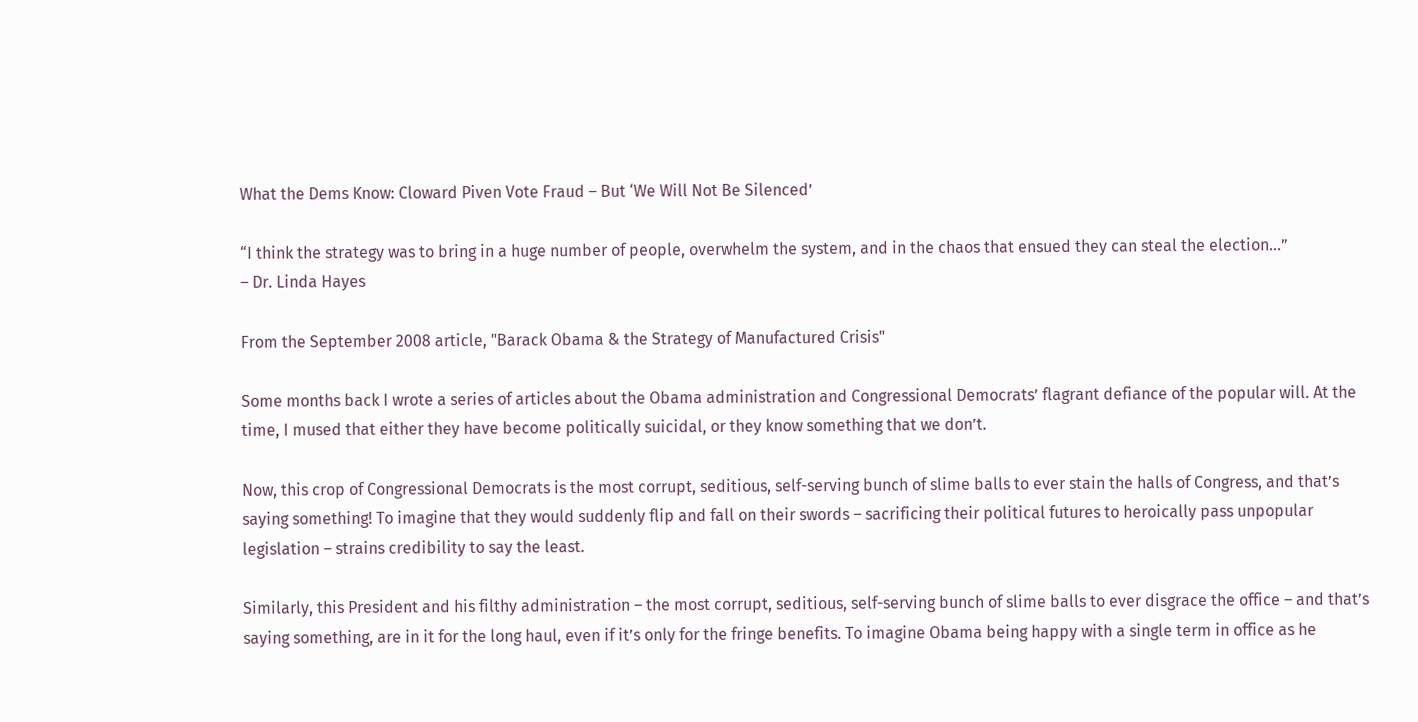What the Dems Know: Cloward Piven Vote Fraud – But ‘We Will Not Be Silenced’

“I think the strategy was to bring in a huge number of people, overwhelm the system, and in the chaos that ensued they can steal the election…”
– Dr. Linda Hayes

From the September 2008 article, "Barack Obama & the Strategy of Manufactured Crisis"

Some months back I wrote a series of articles about the Obama administration and Congressional Democrats’ flagrant defiance of the popular will. At the time, I mused that either they have become politically suicidal, or they know something that we don’t.

Now, this crop of Congressional Democrats is the most corrupt, seditious, self-serving bunch of slime balls to ever stain the halls of Congress, and that’s saying something! To imagine that they would suddenly flip and fall on their swords – sacrificing their political futures to heroically pass unpopular legislation – strains credibility to say the least.

Similarly, this President and his filthy administration – the most corrupt, seditious, self-serving bunch of slime balls to ever disgrace the office – and that’s saying something, are in it for the long haul, even if it’s only for the fringe benefits. To imagine Obama being happy with a single term in office as he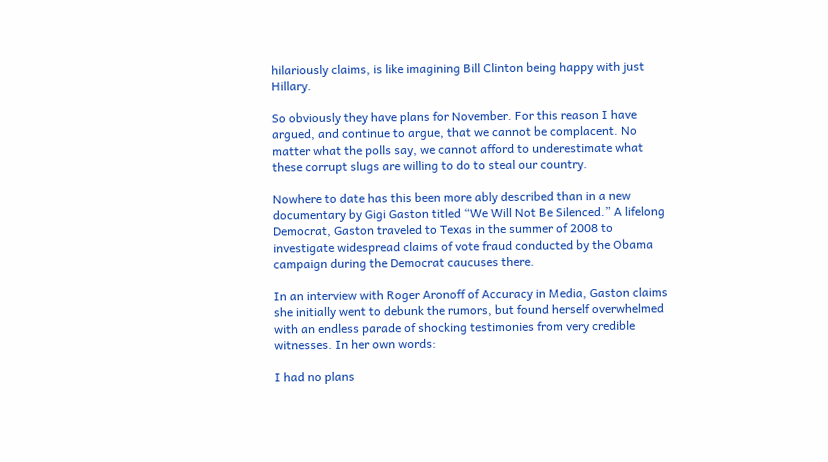hilariously claims, is like imagining Bill Clinton being happy with just Hillary.

So obviously they have plans for November. For this reason I have argued, and continue to argue, that we cannot be complacent. No matter what the polls say, we cannot afford to underestimate what these corrupt slugs are willing to do to steal our country.

Nowhere to date has this been more ably described than in a new documentary by Gigi Gaston titled “We Will Not Be Silenced.” A lifelong Democrat, Gaston traveled to Texas in the summer of 2008 to investigate widespread claims of vote fraud conducted by the Obama campaign during the Democrat caucuses there.

In an interview with Roger Aronoff of Accuracy in Media, Gaston claims she initially went to debunk the rumors, but found herself overwhelmed with an endless parade of shocking testimonies from very credible witnesses. In her own words:

I had no plans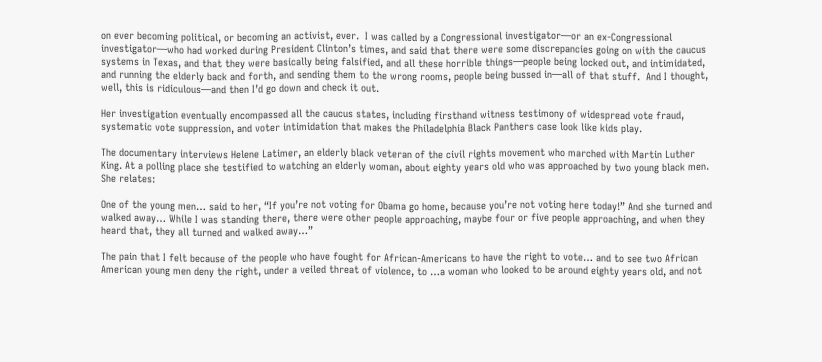on ever becoming political, or becoming an activist, ever.  I was called by a Congressional investigator—or an ex-Congressional investigator—who had worked during President Clinton’s times, and said that there were some discrepancies going on with the caucus systems in Texas, and that they were basically being falsified, and all these horrible things—people being locked out, and intimidated, and running the elderly back and forth, and sending them to the wrong rooms, people being bussed in—all of that stuff.  And I thought, well, this is ridiculous—and then I’d go down and check it out.

Her investigation eventually encompassed all the caucus states, including firsthand witness testimony of widespread vote fraud, systematic vote suppression, and voter intimidation that makes the Philadelphia Black Panthers case look like kids play.

The documentary interviews Helene Latimer, an elderly black veteran of the civil rights movement who marched with Martin Luther King. At a polling place she testified to watching an elderly woman, about eighty years old who was approached by two young black men. She relates:

One of the young men… said to her, “If you’re not voting for Obama go home, because you’re not voting here today!” And she turned and walked away… While I was standing there, there were other people approaching, maybe four or five people approaching, and when they heard that, they all turned and walked away…”

The pain that I felt because of the people who have fought for African-Americans to have the right to vote… and to see two African American young men deny the right, under a veiled threat of violence, to …a woman who looked to be around eighty years old, and not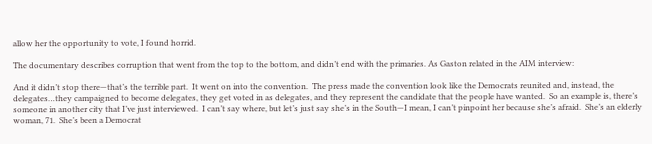allow her the opportunity to vote, I found horrid.

The documentary describes corruption that went from the top to the bottom, and didn’t end with the primaries. As Gaston related in the AIM interview:

And it didn’t stop there—that’s the terrible part.  It went on into the convention.  The press made the convention look like the Democrats reunited and, instead, the delegates…they campaigned to become delegates, they get voted in as delegates, and they represent the candidate that the people have wanted.  So an example is, there’s someone in another city that I’ve just interviewed.  I can’t say where, but let’s just say she’s in the South—I mean, I can’t pinpoint her because she’s afraid.  She’s an elderly woman, 71.  She’s been a Democrat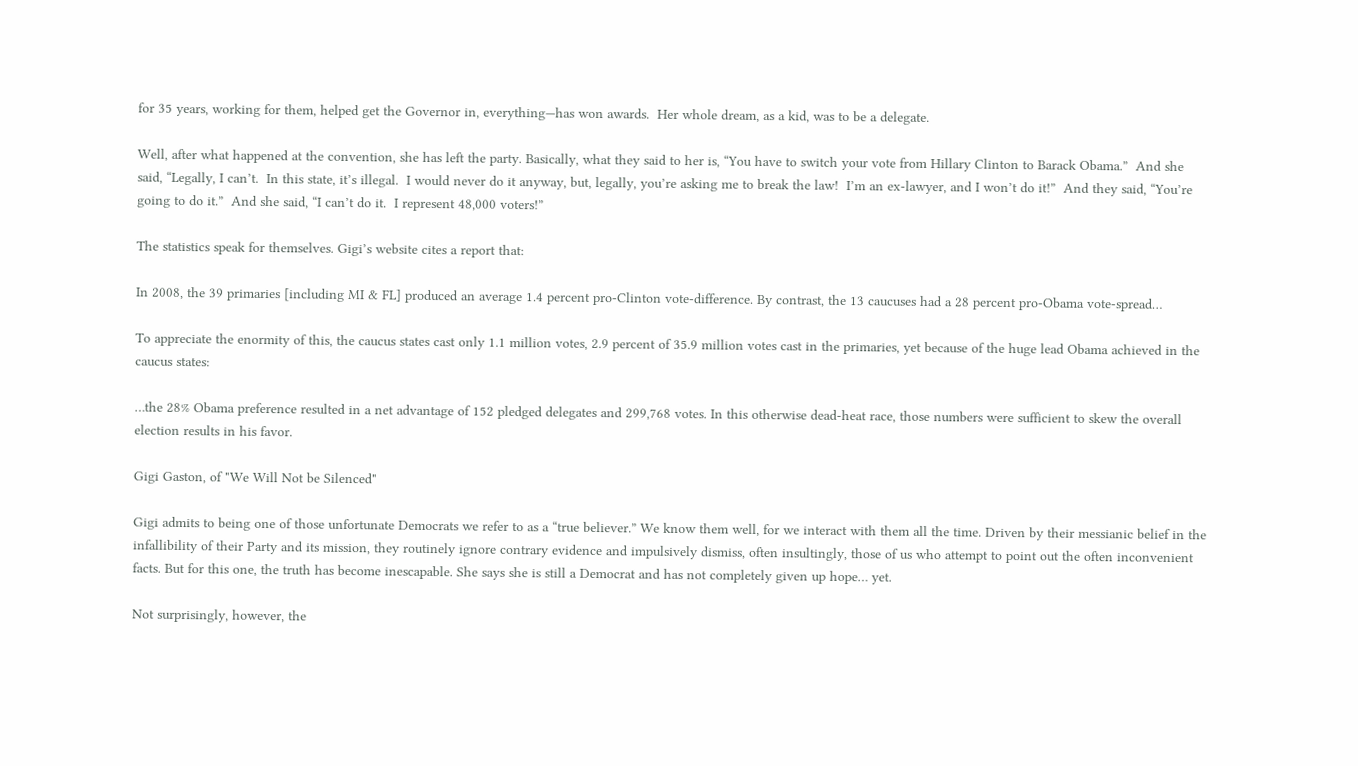for 35 years, working for them, helped get the Governor in, everything—has won awards.  Her whole dream, as a kid, was to be a delegate.

Well, after what happened at the convention, she has left the party. Basically, what they said to her is, “You have to switch your vote from Hillary Clinton to Barack Obama.”  And she said, “Legally, I can’t.  In this state, it’s illegal.  I would never do it anyway, but, legally, you’re asking me to break the law!  I’m an ex-lawyer, and I won’t do it!”  And they said, “You’re going to do it.”  And she said, “I can’t do it.  I represent 48,000 voters!”

The statistics speak for themselves. Gigi’s website cites a report that:

In 2008, the 39 primaries [including MI & FL] produced an average 1.4 percent pro-Clinton vote-difference. By contrast, the 13 caucuses had a 28 percent pro-Obama vote-spread…

To appreciate the enormity of this, the caucus states cast only 1.1 million votes, 2.9 percent of 35.9 million votes cast in the primaries, yet because of the huge lead Obama achieved in the caucus states:

…the 28% Obama preference resulted in a net advantage of 152 pledged delegates and 299,768 votes. In this otherwise dead-heat race, those numbers were sufficient to skew the overall election results in his favor.

Gigi Gaston, of "We Will Not be Silenced"

Gigi admits to being one of those unfortunate Democrats we refer to as a “true believer.” We know them well, for we interact with them all the time. Driven by their messianic belief in the infallibility of their Party and its mission, they routinely ignore contrary evidence and impulsively dismiss, often insultingly, those of us who attempt to point out the often inconvenient facts. But for this one, the truth has become inescapable. She says she is still a Democrat and has not completely given up hope… yet.

Not surprisingly, however, the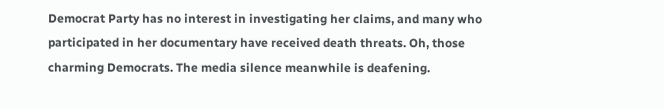Democrat Party has no interest in investigating her claims, and many who participated in her documentary have received death threats. Oh, those charming Democrats. The media silence meanwhile is deafening.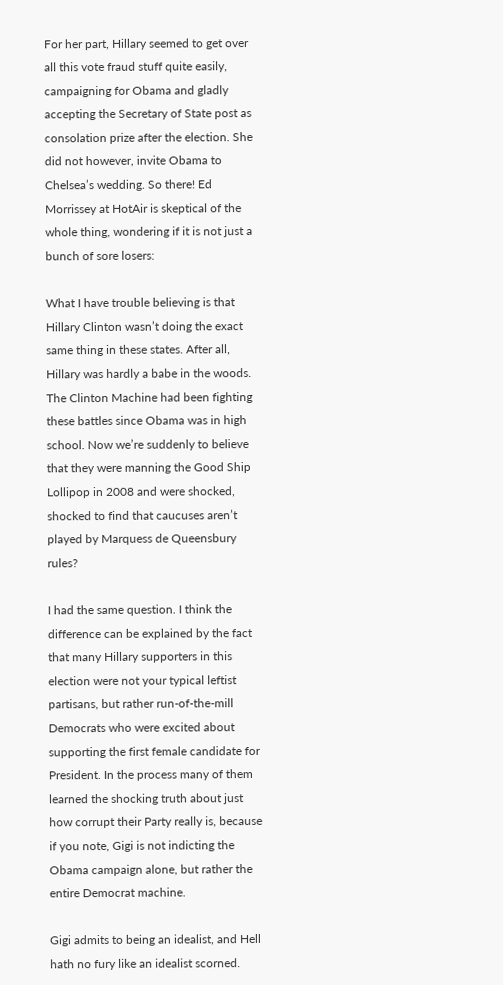For her part, Hillary seemed to get over all this vote fraud stuff quite easily, campaigning for Obama and gladly accepting the Secretary of State post as consolation prize after the election. She did not however, invite Obama to Chelsea’s wedding. So there! Ed Morrissey at HotAir is skeptical of the whole thing, wondering if it is not just a bunch of sore losers:

What I have trouble believing is that Hillary Clinton wasn’t doing the exact same thing in these states. After all, Hillary was hardly a babe in the woods. The Clinton Machine had been fighting these battles since Obama was in high school. Now we’re suddenly to believe that they were manning the Good Ship Lollipop in 2008 and were shocked, shocked to find that caucuses aren’t played by Marquess de Queensbury rules?

I had the same question. I think the difference can be explained by the fact that many Hillary supporters in this election were not your typical leftist partisans, but rather run-of-the-mill Democrats who were excited about supporting the first female candidate for President. In the process many of them learned the shocking truth about just how corrupt their Party really is, because if you note, Gigi is not indicting the Obama campaign alone, but rather the entire Democrat machine.

Gigi admits to being an idealist, and Hell hath no fury like an idealist scorned.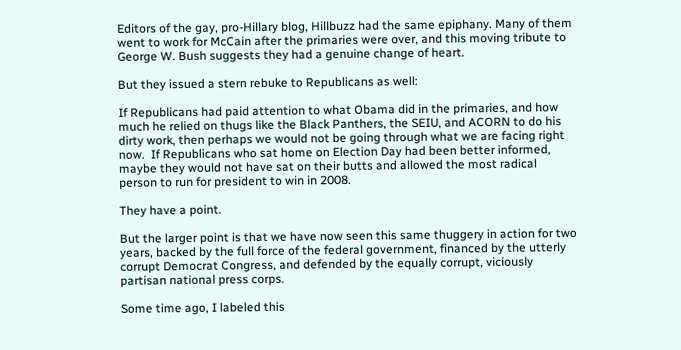Editors of the gay, pro-Hillary blog, Hillbuzz had the same epiphany. Many of them went to work for McCain after the primaries were over, and this moving tribute to George W. Bush suggests they had a genuine change of heart.

But they issued a stern rebuke to Republicans as well:

If Republicans had paid attention to what Obama did in the primaries, and how much he relied on thugs like the Black Panthers, the SEIU, and ACORN to do his dirty work, then perhaps we would not be going through what we are facing right now.  If Republicans who sat home on Election Day had been better informed, maybe they would not have sat on their butts and allowed the most radical person to run for president to win in 2008.

They have a point.

But the larger point is that we have now seen this same thuggery in action for two years, backed by the full force of the federal government, financed by the utterly corrupt Democrat Congress, and defended by the equally corrupt, viciously partisan national press corps.

Some time ago, I labeled this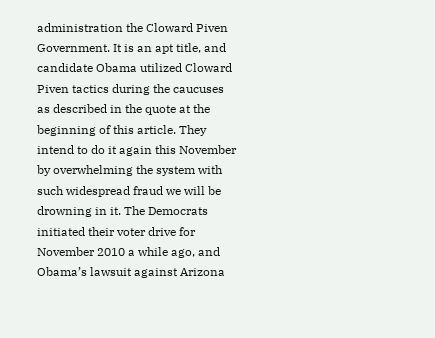administration the Cloward Piven Government. It is an apt title, and candidate Obama utilized Cloward Piven tactics during the caucuses as described in the quote at the beginning of this article. They intend to do it again this November by overwhelming the system with such widespread fraud we will be drowning in it. The Democrats initiated their voter drive for November 2010 a while ago, and Obama’s lawsuit against Arizona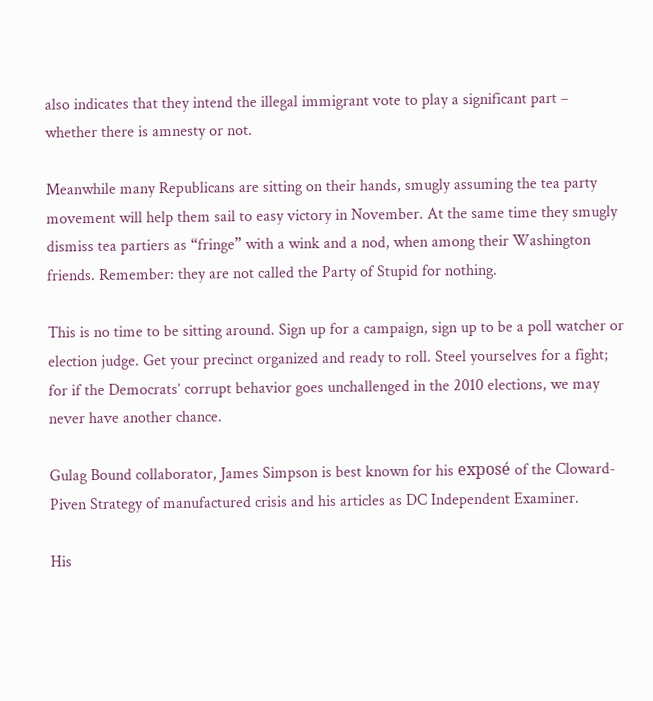also indicates that they intend the illegal immigrant vote to play a significant part – whether there is amnesty or not.

Meanwhile many Republicans are sitting on their hands, smugly assuming the tea party movement will help them sail to easy victory in November. At the same time they smugly dismiss tea partiers as “fringe” with a wink and a nod, when among their Washington friends. Remember: they are not called the Party of Stupid for nothing.

This is no time to be sitting around. Sign up for a campaign, sign up to be a poll watcher or election judge. Get your precinct organized and ready to roll. Steel yourselves for a fight; for if the Democrats’ corrupt behavior goes unchallenged in the 2010 elections, we may never have another chance.

Gulag Bound collaborator, James Simpson is best known for his exposé of the Cloward-Piven Strategy of manufactured crisis and his articles as DC Independent Examiner.

His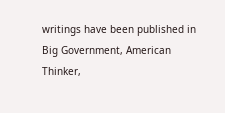writings have been published in Big Government, American Thinker,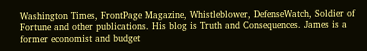Washington Times, FrontPage Magazine, Whistleblower, DefenseWatch, Soldier of Fortune and other publications. His blog is Truth and Consequences. James is a former economist and budget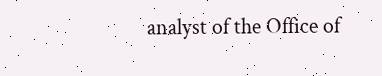analyst of the Office of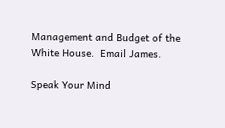Management and Budget of the White House.  Email James.

Speak Your Mind